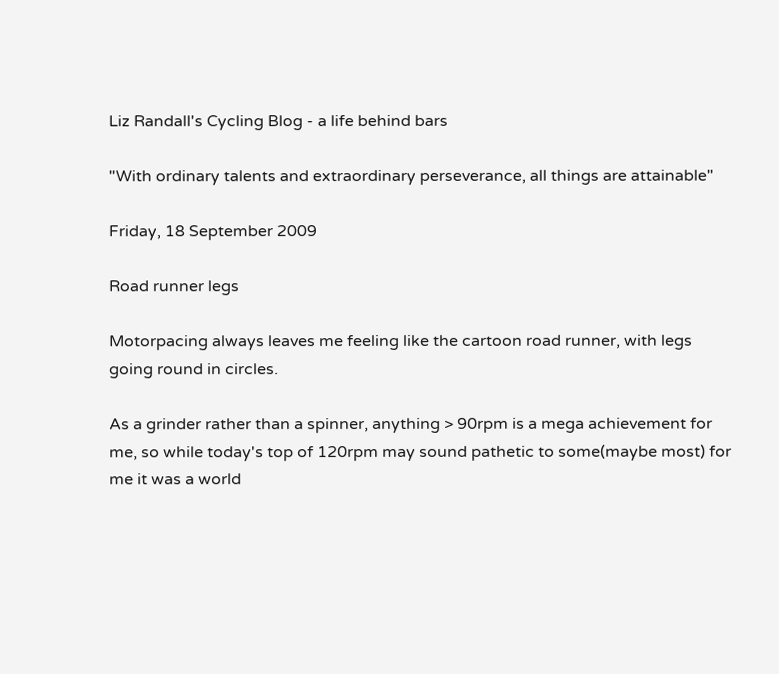Liz Randall's Cycling Blog - a life behind bars

"With ordinary talents and extraordinary perseverance, all things are attainable"

Friday, 18 September 2009

Road runner legs

Motorpacing always leaves me feeling like the cartoon road runner, with legs going round in circles.

As a grinder rather than a spinner, anything > 90rpm is a mega achievement for me, so while today's top of 120rpm may sound pathetic to some(maybe most) for me it was a world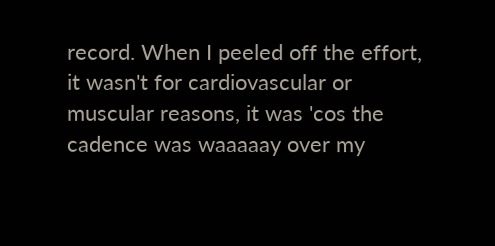record. When I peeled off the effort, it wasn't for cardiovascular or muscular reasons, it was 'cos the cadence was waaaaay over my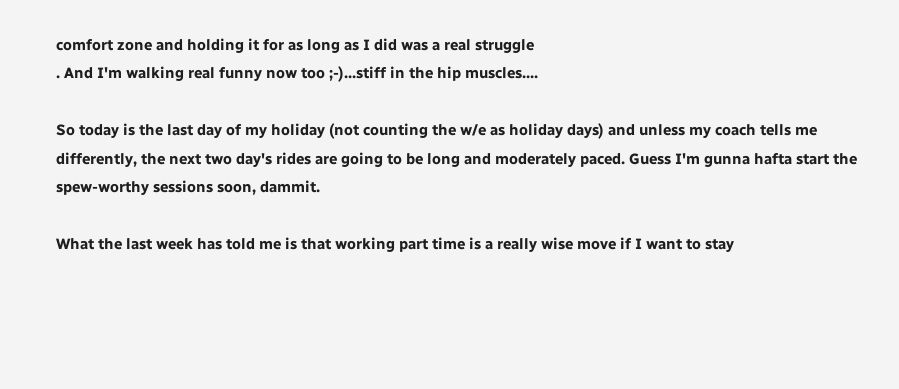comfort zone and holding it for as long as I did was a real struggle
. And I'm walking real funny now too ;-)...stiff in the hip muscles....

So today is the last day of my holiday (not counting the w/e as holiday days) and unless my coach tells me differently, the next two day's rides are going to be long and moderately paced. Guess I'm gunna hafta start the spew-worthy sessions soon, dammit.

What the last week has told me is that working part time is a really wise move if I want to stay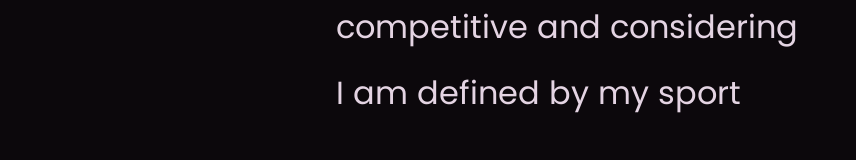competitive and considering I am defined by my sport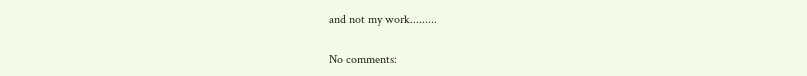and not my work.........

No comments: